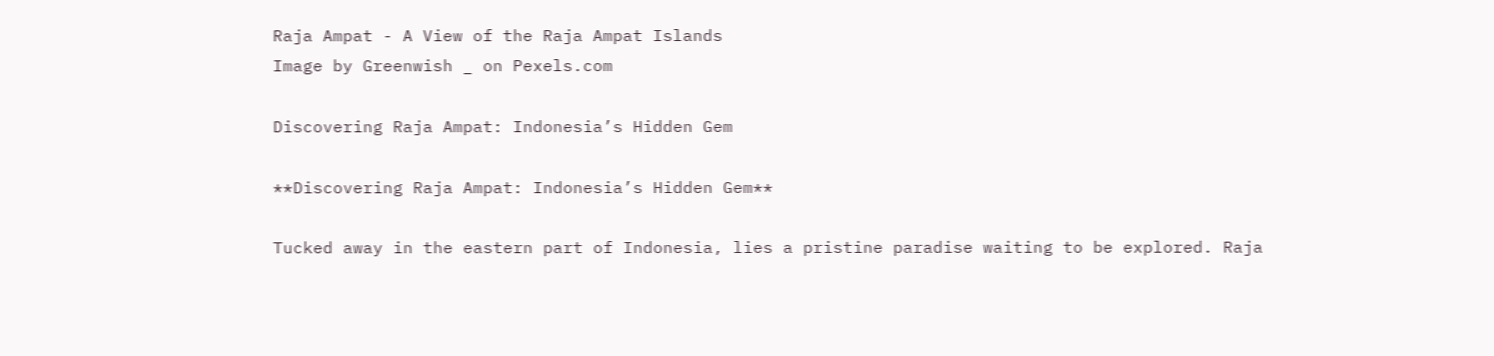Raja Ampat - A View of the Raja Ampat Islands
Image by Greenwish _ on Pexels.com

Discovering Raja Ampat: Indonesia’s Hidden Gem

**Discovering Raja Ampat: Indonesia’s Hidden Gem**

Tucked away in the eastern part of Indonesia, lies a pristine paradise waiting to be explored. Raja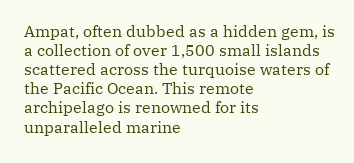Ampat, often dubbed as a hidden gem, is a collection of over 1,500 small islands scattered across the turquoise waters of the Pacific Ocean. This remote archipelago is renowned for its unparalleled marine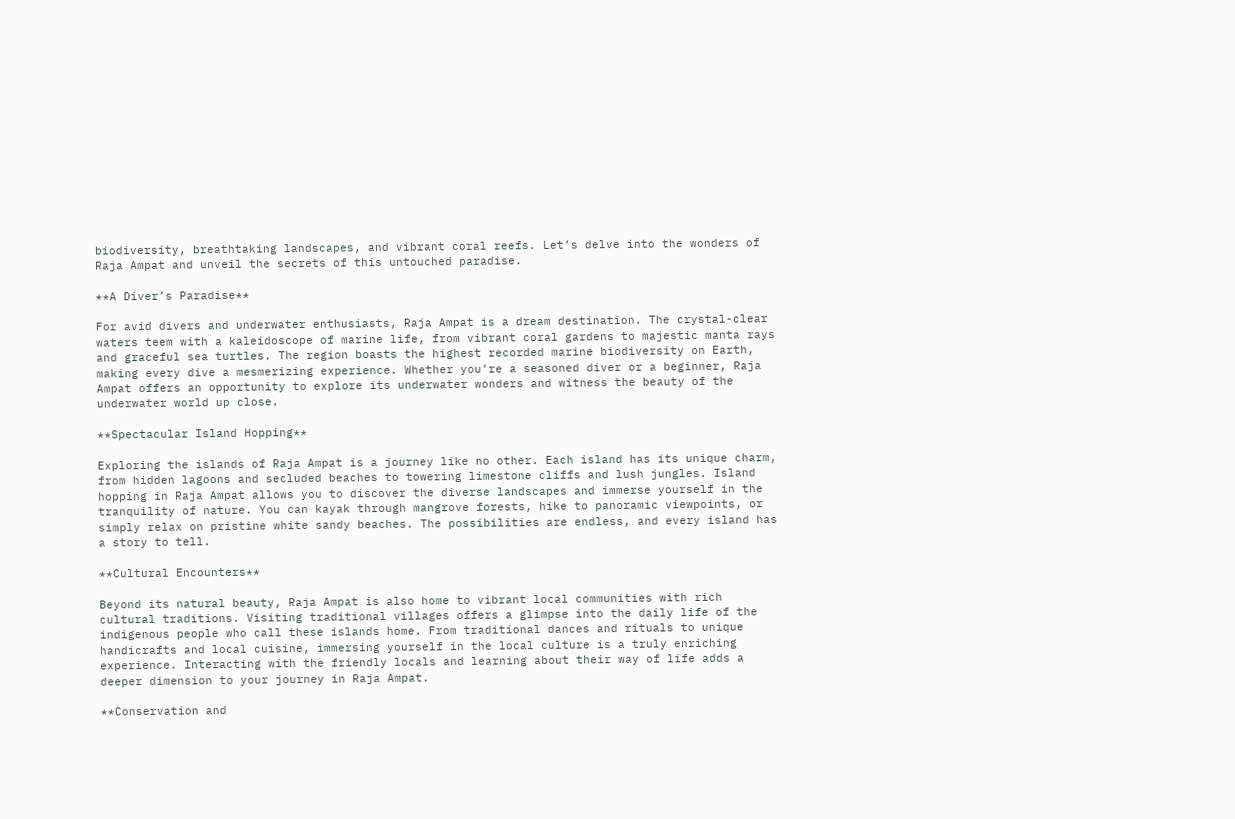biodiversity, breathtaking landscapes, and vibrant coral reefs. Let’s delve into the wonders of Raja Ampat and unveil the secrets of this untouched paradise.

**A Diver’s Paradise**

For avid divers and underwater enthusiasts, Raja Ampat is a dream destination. The crystal-clear waters teem with a kaleidoscope of marine life, from vibrant coral gardens to majestic manta rays and graceful sea turtles. The region boasts the highest recorded marine biodiversity on Earth, making every dive a mesmerizing experience. Whether you’re a seasoned diver or a beginner, Raja Ampat offers an opportunity to explore its underwater wonders and witness the beauty of the underwater world up close.

**Spectacular Island Hopping**

Exploring the islands of Raja Ampat is a journey like no other. Each island has its unique charm, from hidden lagoons and secluded beaches to towering limestone cliffs and lush jungles. Island hopping in Raja Ampat allows you to discover the diverse landscapes and immerse yourself in the tranquility of nature. You can kayak through mangrove forests, hike to panoramic viewpoints, or simply relax on pristine white sandy beaches. The possibilities are endless, and every island has a story to tell.

**Cultural Encounters**

Beyond its natural beauty, Raja Ampat is also home to vibrant local communities with rich cultural traditions. Visiting traditional villages offers a glimpse into the daily life of the indigenous people who call these islands home. From traditional dances and rituals to unique handicrafts and local cuisine, immersing yourself in the local culture is a truly enriching experience. Interacting with the friendly locals and learning about their way of life adds a deeper dimension to your journey in Raja Ampat.

**Conservation and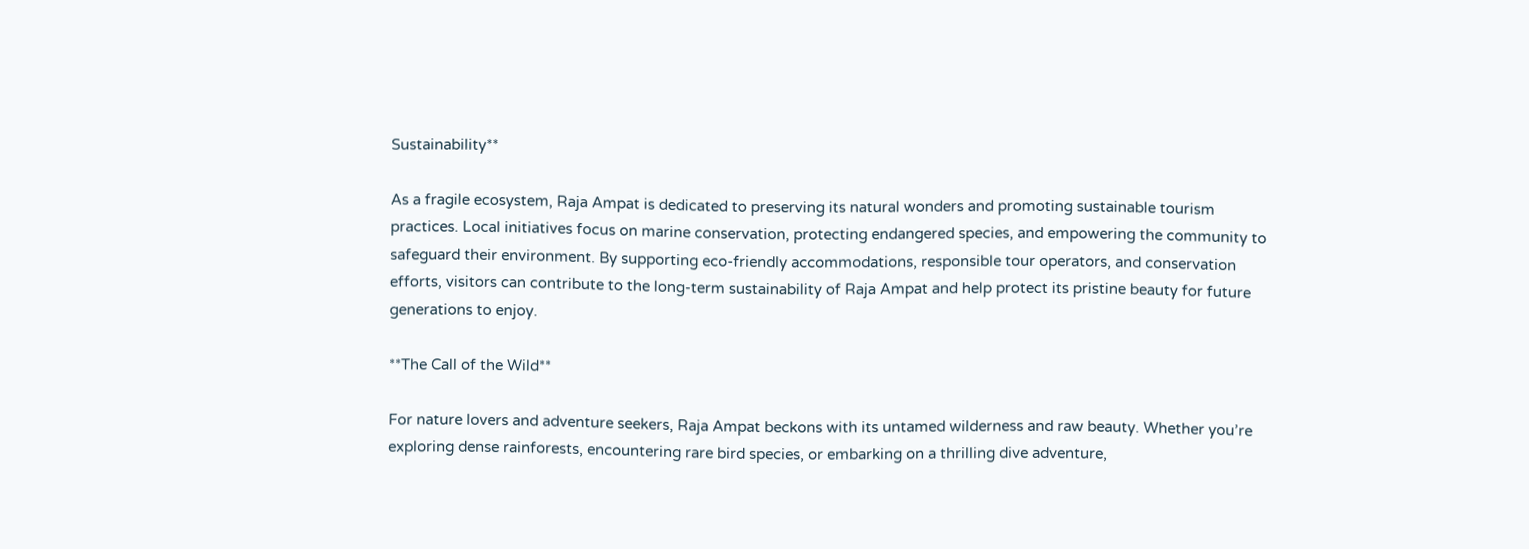Sustainability**

As a fragile ecosystem, Raja Ampat is dedicated to preserving its natural wonders and promoting sustainable tourism practices. Local initiatives focus on marine conservation, protecting endangered species, and empowering the community to safeguard their environment. By supporting eco-friendly accommodations, responsible tour operators, and conservation efforts, visitors can contribute to the long-term sustainability of Raja Ampat and help protect its pristine beauty for future generations to enjoy.

**The Call of the Wild**

For nature lovers and adventure seekers, Raja Ampat beckons with its untamed wilderness and raw beauty. Whether you’re exploring dense rainforests, encountering rare bird species, or embarking on a thrilling dive adventure,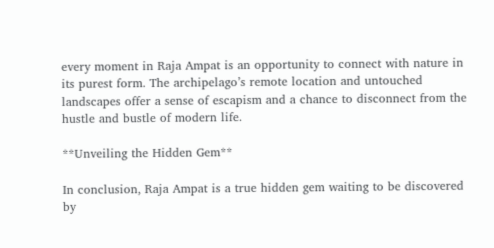every moment in Raja Ampat is an opportunity to connect with nature in its purest form. The archipelago’s remote location and untouched landscapes offer a sense of escapism and a chance to disconnect from the hustle and bustle of modern life.

**Unveiling the Hidden Gem**

In conclusion, Raja Ampat is a true hidden gem waiting to be discovered by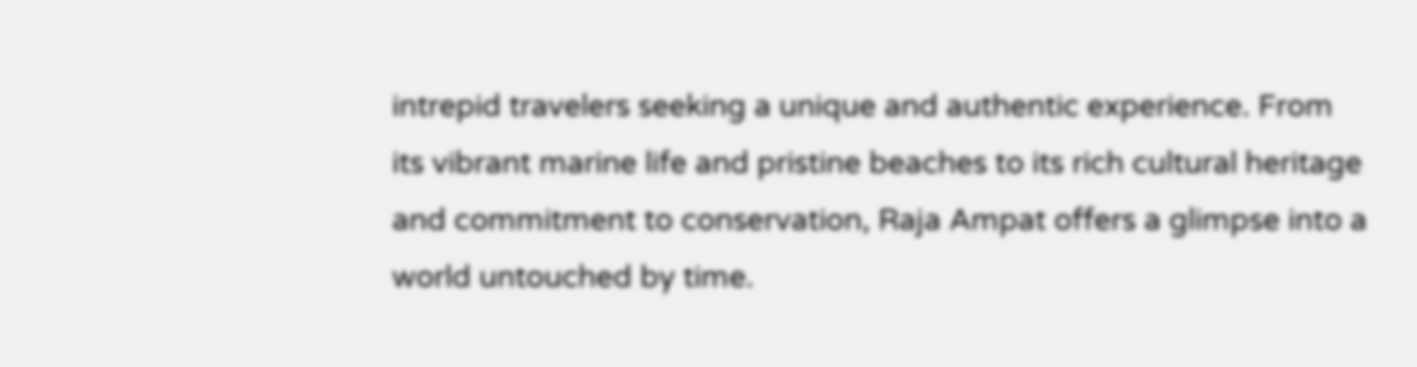intrepid travelers seeking a unique and authentic experience. From its vibrant marine life and pristine beaches to its rich cultural heritage and commitment to conservation, Raja Ampat offers a glimpse into a world untouched by time.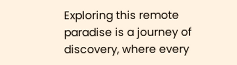Exploring this remote paradise is a journey of discovery, where every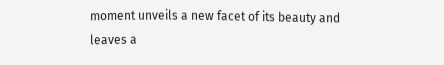moment unveils a new facet of its beauty and leaves a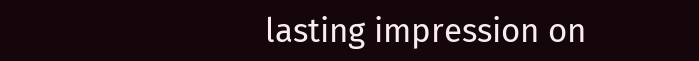lasting impression on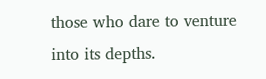those who dare to venture into its depths.